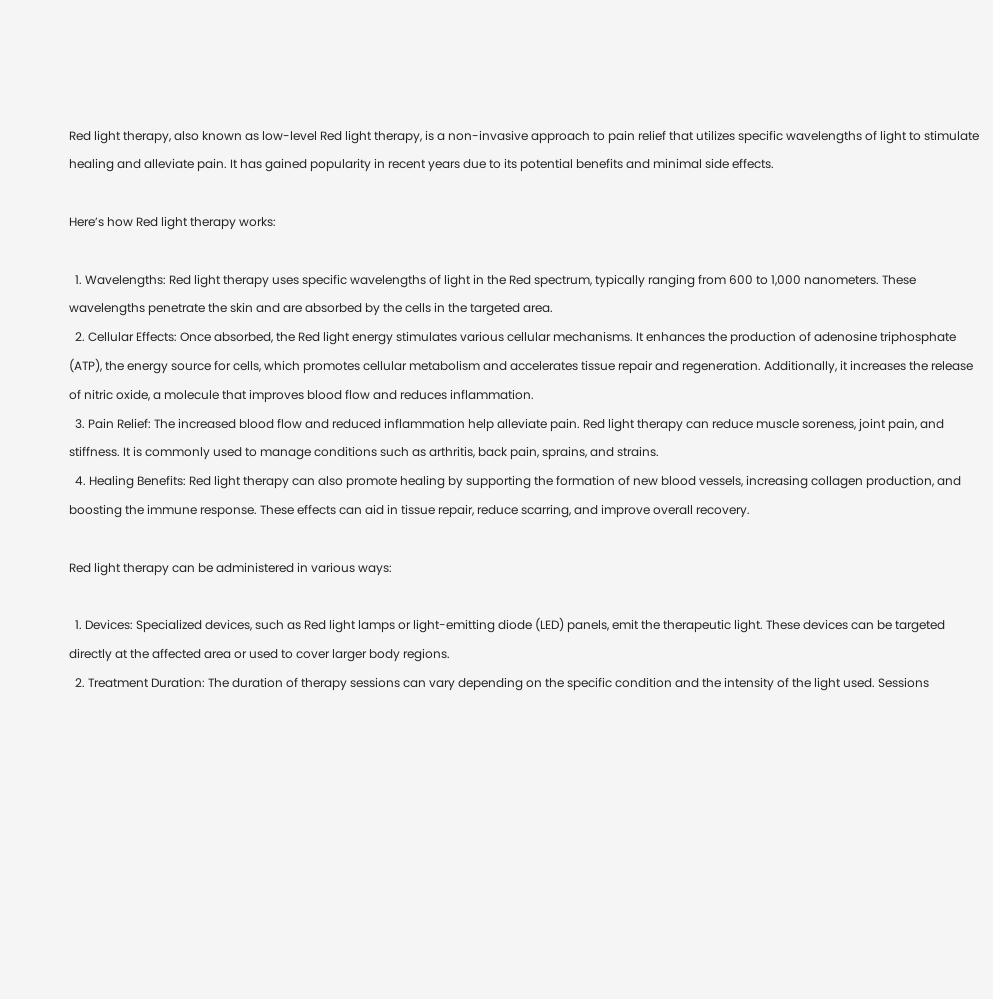Red light therapy, also known as low-level Red light therapy, is a non-invasive approach to pain relief that utilizes specific wavelengths of light to stimulate healing and alleviate pain. It has gained popularity in recent years due to its potential benefits and minimal side effects.

Here’s how Red light therapy works:

  1. Wavelengths: Red light therapy uses specific wavelengths of light in the Red spectrum, typically ranging from 600 to 1,000 nanometers. These wavelengths penetrate the skin and are absorbed by the cells in the targeted area.
  2. Cellular Effects: Once absorbed, the Red light energy stimulates various cellular mechanisms. It enhances the production of adenosine triphosphate (ATP), the energy source for cells, which promotes cellular metabolism and accelerates tissue repair and regeneration. Additionally, it increases the release of nitric oxide, a molecule that improves blood flow and reduces inflammation.
  3. Pain Relief: The increased blood flow and reduced inflammation help alleviate pain. Red light therapy can reduce muscle soreness, joint pain, and stiffness. It is commonly used to manage conditions such as arthritis, back pain, sprains, and strains.
  4. Healing Benefits: Red light therapy can also promote healing by supporting the formation of new blood vessels, increasing collagen production, and boosting the immune response. These effects can aid in tissue repair, reduce scarring, and improve overall recovery.

Red light therapy can be administered in various ways:

  1. Devices: Specialized devices, such as Red light lamps or light-emitting diode (LED) panels, emit the therapeutic light. These devices can be targeted directly at the affected area or used to cover larger body regions.
  2. Treatment Duration: The duration of therapy sessions can vary depending on the specific condition and the intensity of the light used. Sessions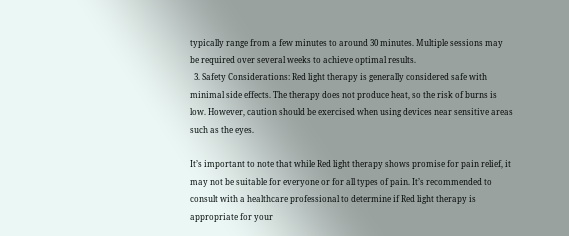typically range from a few minutes to around 30 minutes. Multiple sessions may be required over several weeks to achieve optimal results.
  3. Safety Considerations: Red light therapy is generally considered safe with minimal side effects. The therapy does not produce heat, so the risk of burns is low. However, caution should be exercised when using devices near sensitive areas such as the eyes.

It’s important to note that while Red light therapy shows promise for pain relief, it may not be suitable for everyone or for all types of pain. It’s recommended to consult with a healthcare professional to determine if Red light therapy is appropriate for your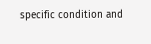specific condition and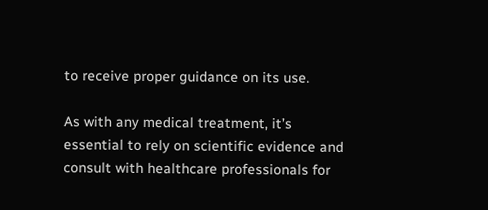to receive proper guidance on its use.

As with any medical treatment, it’s essential to rely on scientific evidence and consult with healthcare professionals for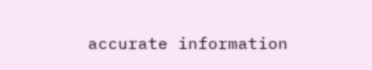accurate information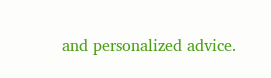and personalized advice.